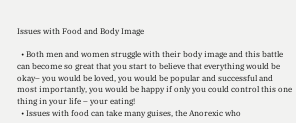Issues with Food and Body Image

  • Both men and women struggle with their body image and this battle can become so great that you start to believe that everything would be okay– you would be loved, you would be popular and successful and most importantly, you would be happy if only you could control this one thing in your life – your eating!
  • Issues with food can take many guises, the Anorexic who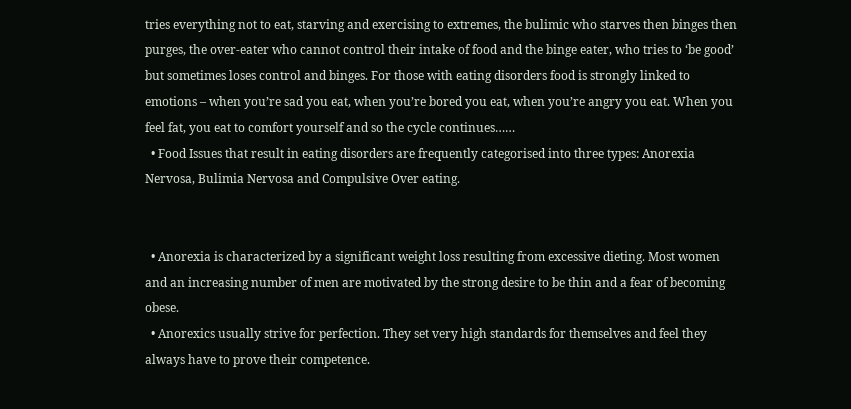tries everything not to eat, starving and exercising to extremes, the bulimic who starves then binges then purges, the over-eater who cannot control their intake of food and the binge eater, who tries to ‘be good’ but sometimes loses control and binges. For those with eating disorders food is strongly linked to emotions – when you’re sad you eat, when you’re bored you eat, when you’re angry you eat. When you feel fat, you eat to comfort yourself and so the cycle continues……
  • Food Issues that result in eating disorders are frequently categorised into three types: Anorexia Nervosa, Bulimia Nervosa and Compulsive Over eating.


  • Anorexia is characterized by a significant weight loss resulting from excessive dieting. Most women and an increasing number of men are motivated by the strong desire to be thin and a fear of becoming obese.
  • Anorexics usually strive for perfection. They set very high standards for themselves and feel they always have to prove their competence.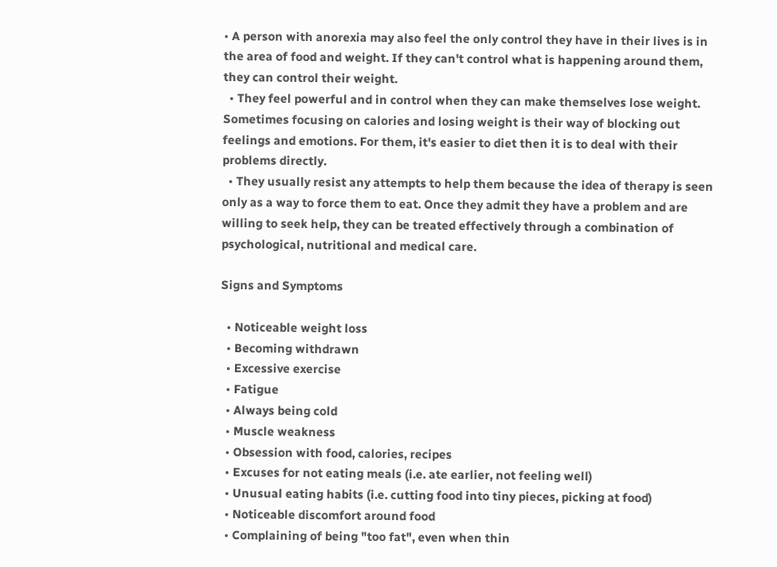• A person with anorexia may also feel the only control they have in their lives is in the area of food and weight. If they can't control what is happening around them, they can control their weight.
  • They feel powerful and in control when they can make themselves lose weight. Sometimes focusing on calories and losing weight is their way of blocking out feelings and emotions. For them, it's easier to diet then it is to deal with their problems directly.
  • They usually resist any attempts to help them because the idea of therapy is seen only as a way to force them to eat. Once they admit they have a problem and are willing to seek help, they can be treated effectively through a combination of psychological, nutritional and medical care.

Signs and Symptoms

  • Noticeable weight loss
  • Becoming withdrawn
  • Excessive exercise
  • Fatigue
  • Always being cold
  • Muscle weakness
  • Obsession with food, calories, recipes
  • Excuses for not eating meals (i.e. ate earlier, not feeling well)
  • Unusual eating habits (i.e. cutting food into tiny pieces, picking at food)
  • Noticeable discomfort around food
  • Complaining of being "too fat", even when thin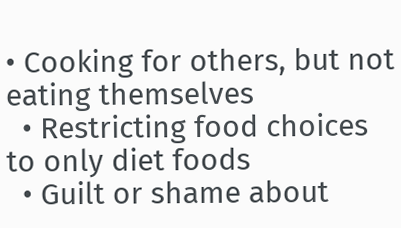• Cooking for others, but not eating themselves
  • Restricting food choices to only diet foods
  • Guilt or shame about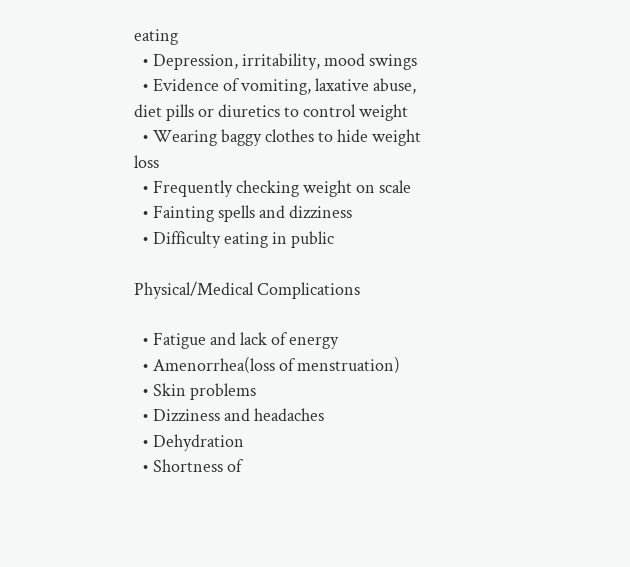eating
  • Depression, irritability, mood swings
  • Evidence of vomiting, laxative abuse, diet pills or diuretics to control weight
  • Wearing baggy clothes to hide weight loss
  • Frequently checking weight on scale
  • Fainting spells and dizziness
  • Difficulty eating in public

Physical/Medical Complications

  • Fatigue and lack of energy
  • Amenorrhea(loss of menstruation)
  • Skin problems
  • Dizziness and headaches
  • Dehydration
  • Shortness of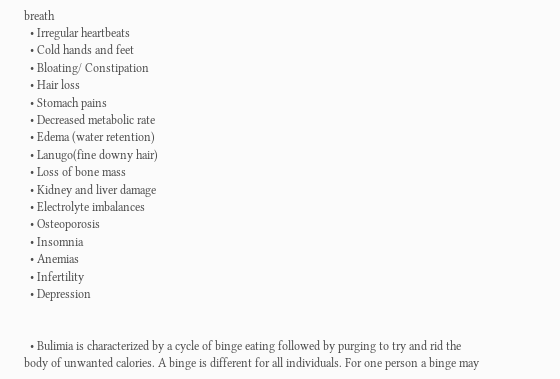breath
  • Irregular heartbeats
  • Cold hands and feet
  • Bloating/ Constipation
  • Hair loss
  • Stomach pains
  • Decreased metabolic rate
  • Edema (water retention)
  • Lanugo(fine downy hair)
  • Loss of bone mass
  • Kidney and liver damage
  • Electrolyte imbalances
  • Osteoporosis
  • Insomnia
  • Anemias
  • Infertility
  • Depression


  • Bulimia is characterized by a cycle of binge eating followed by purging to try and rid the body of unwanted calories. A binge is different for all individuals. For one person a binge may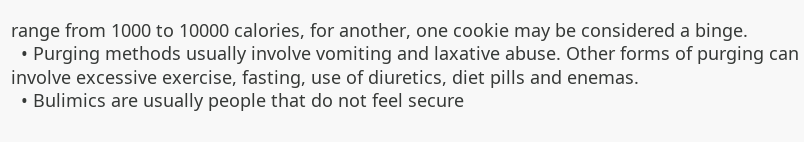range from 1000 to 10000 calories, for another, one cookie may be considered a binge.
  • Purging methods usually involve vomiting and laxative abuse. Other forms of purging can involve excessive exercise, fasting, use of diuretics, diet pills and enemas.
  • Bulimics are usually people that do not feel secure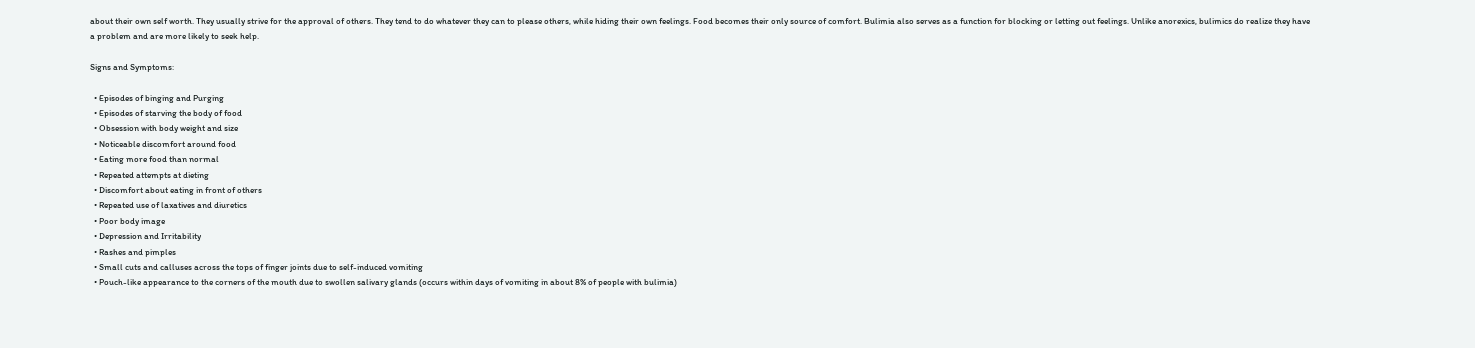about their own self worth. They usually strive for the approval of others. They tend to do whatever they can to please others, while hiding their own feelings. Food becomes their only source of comfort. Bulimia also serves as a function for blocking or letting out feelings. Unlike anorexics, bulimics do realize they have a problem and are more likely to seek help.

Signs and Symptoms:

  • Episodes of binging and Purging
  • Episodes of starving the body of food
  • Obsession with body weight and size
  • Noticeable discomfort around food
  • Eating more food than normal
  • Repeated attempts at dieting
  • Discomfort about eating in front of others
  • Repeated use of laxatives and diuretics
  • Poor body image
  • Depression and Irritability
  • Rashes and pimples
  • Small cuts and calluses across the tops of finger joints due to self-induced vomiting
  • Pouch-like appearance to the corners of the mouth due to swollen salivary glands (occurs within days of vomiting in about 8% of people with bulimia)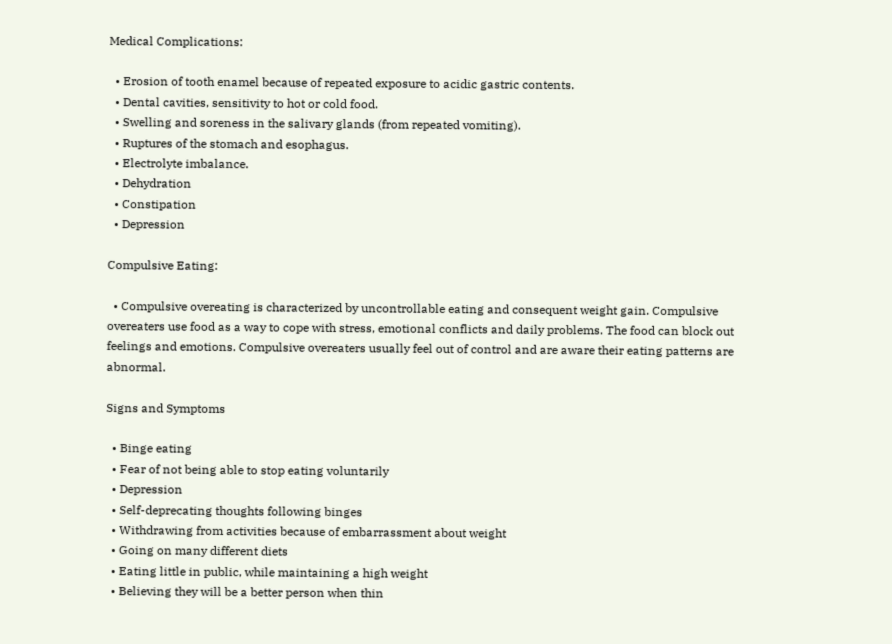Medical Complications:

  • Erosion of tooth enamel because of repeated exposure to acidic gastric contents.
  • Dental cavities, sensitivity to hot or cold food.
  • Swelling and soreness in the salivary glands (from repeated vomiting).
  • Ruptures of the stomach and esophagus.
  • Electrolyte imbalance.
  • Dehydration
  • Constipation
  • Depression

Compulsive Eating:

  • Compulsive overeating is characterized by uncontrollable eating and consequent weight gain. Compulsive overeaters use food as a way to cope with stress, emotional conflicts and daily problems. The food can block out feelings and emotions. Compulsive overeaters usually feel out of control and are aware their eating patterns are abnormal.

Signs and Symptoms

  • Binge eating
  • Fear of not being able to stop eating voluntarily
  • Depression
  • Self-deprecating thoughts following binges
  • Withdrawing from activities because of embarrassment about weight
  • Going on many different diets
  • Eating little in public, while maintaining a high weight
  • Believing they will be a better person when thin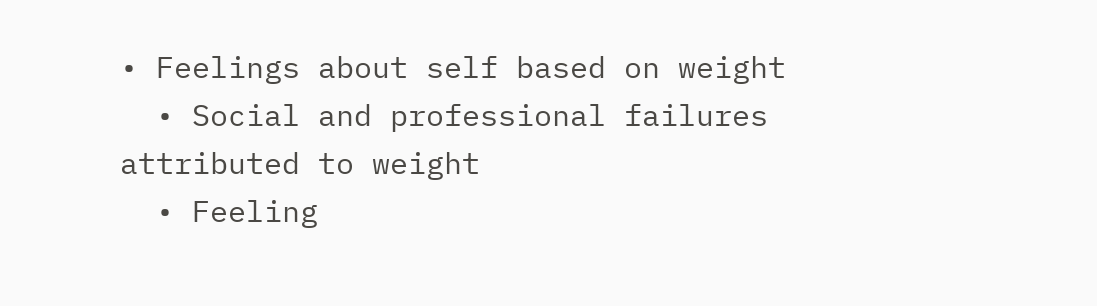• Feelings about self based on weight
  • Social and professional failures attributed to weight
  • Feeling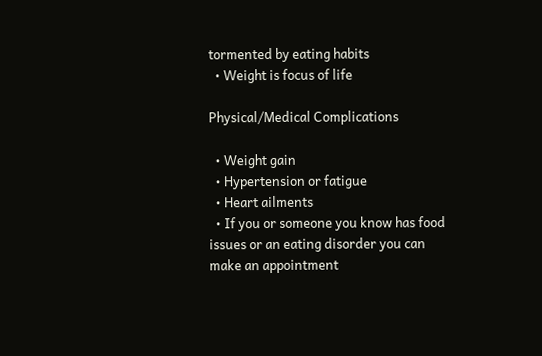tormented by eating habits
  • Weight is focus of life

Physical/Medical Complications

  • Weight gain
  • Hypertension or fatigue
  • Heart ailments
  • If you or someone you know has food issues or an eating disorder you can make an appointment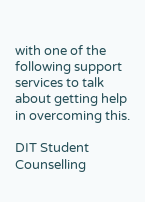with one of the following support services to talk about getting help in overcoming this.

DIT Student Counselling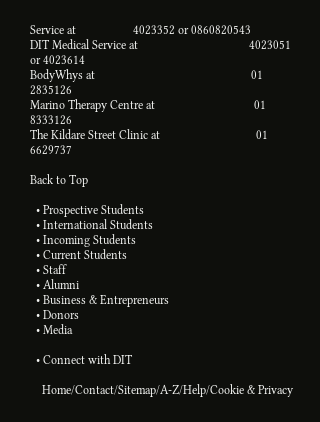Service at                   4023352 or 0860820543
DIT Medical Service at                                     4023051 or 4023614
BodyWhys at                                                    01 2835126
Marino Therapy Centre at                                 01 8333126
The Kildare Street Clinic at                                01 6629737

Back to Top

  • Prospective Students
  • International Students
  • Incoming Students
  • Current Students
  • Staff
  • Alumni
  • Business & Entrepreneurs
  • Donors
  • Media

  • Connect with DIT

    Home/Contact/Sitemap/A-Z/Help/Cookie & Privacy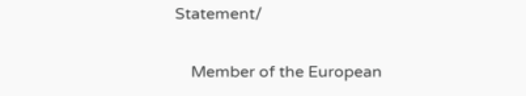Statement/

    Member of the European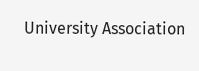University Association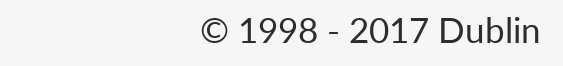© 1998 - 2017 Dublin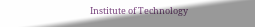Institute of Technology